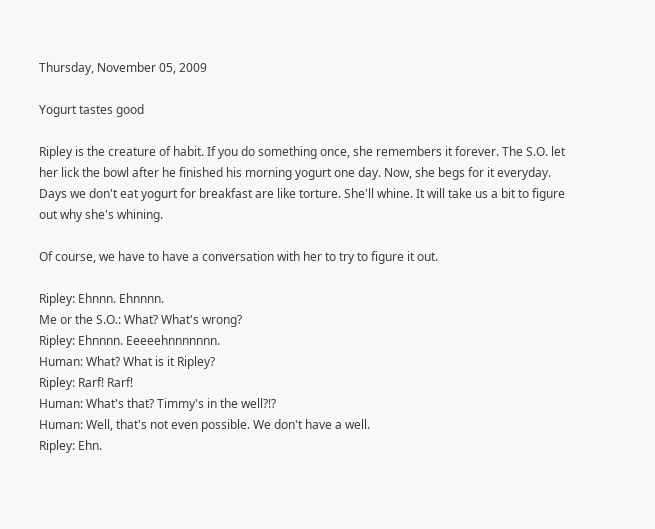Thursday, November 05, 2009

Yogurt tastes good

Ripley is the creature of habit. If you do something once, she remembers it forever. The S.O. let her lick the bowl after he finished his morning yogurt one day. Now, she begs for it everyday. Days we don't eat yogurt for breakfast are like torture. She'll whine. It will take us a bit to figure out why she's whining.

Of course, we have to have a conversation with her to try to figure it out.

Ripley: Ehnnn. Ehnnnn.
Me or the S.O.: What? What's wrong?
Ripley: Ehnnnn. Eeeeehnnnnnnn.
Human: What? What is it Ripley?
Ripley: Rarf! Rarf!
Human: What's that? Timmy's in the well?!?
Human: Well, that's not even possible. We don't have a well.
Ripley: Ehn.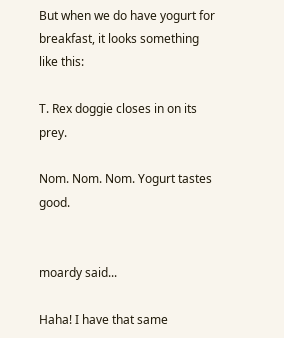But when we do have yogurt for breakfast, it looks something like this:

T. Rex doggie closes in on its prey.

Nom. Nom. Nom. Yogurt tastes good.


moardy said...

Haha! I have that same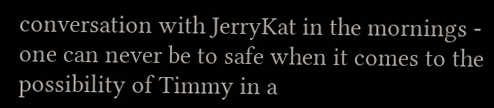conversation with JerryKat in the mornings - one can never be to safe when it comes to the possibility of Timmy in a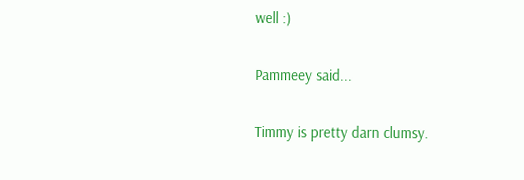well :)

Pammeey said...

Timmy is pretty darn clumsy.